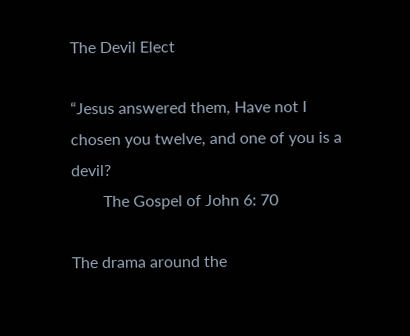The Devil Elect

“Jesus answered them, Have not I chosen you twelve, and one of you is a devil?
        The Gospel of John 6: 70

The drama around the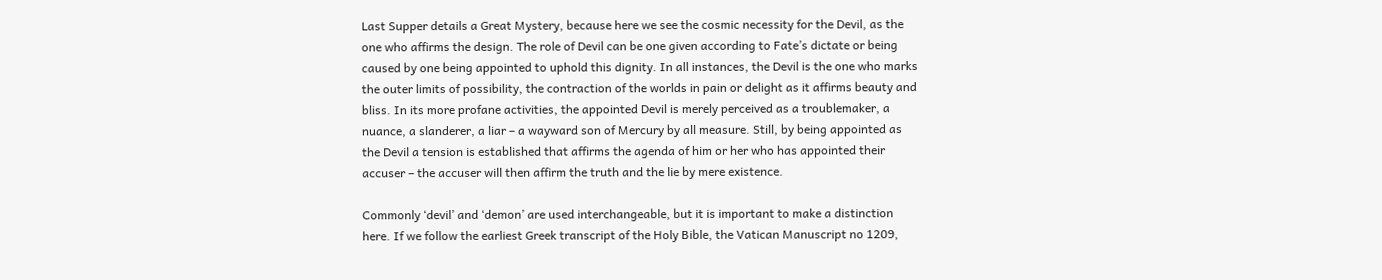Last Supper details a Great Mystery, because here we see the cosmic necessity for the Devil, as the one who affirms the design. The role of Devil can be one given according to Fate’s dictate or being caused by one being appointed to uphold this dignity. In all instances, the Devil is the one who marks the outer limits of possibility, the contraction of the worlds in pain or delight as it affirms beauty and bliss. In its more profane activities, the appointed Devil is merely perceived as a troublemaker, a nuance, a slanderer, a liar – a wayward son of Mercury by all measure. Still, by being appointed as the Devil a tension is established that affirms the agenda of him or her who has appointed their accuser – the accuser will then affirm the truth and the lie by mere existence.

Commonly ‘devil’ and ‘demon’ are used interchangeable, but it is important to make a distinction here. If we follow the earliest Greek transcript of the Holy Bible, the Vatican Manuscript no 1209,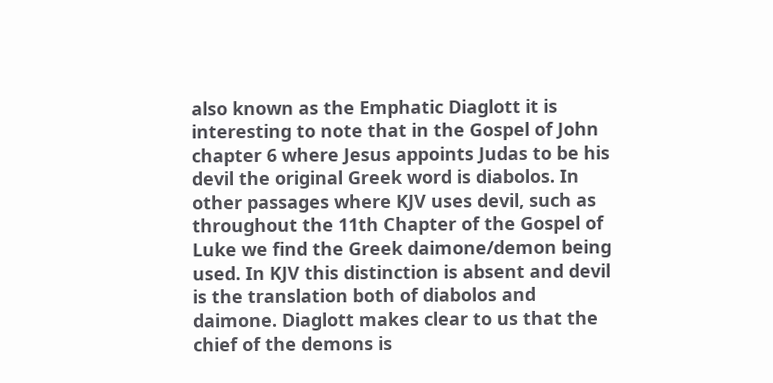also known as the Emphatic Diaglott it is interesting to note that in the Gospel of John chapter 6 where Jesus appoints Judas to be his devil the original Greek word is diabolos. In other passages where KJV uses devil, such as throughout the 11th Chapter of the Gospel of Luke we find the Greek daimone/demon being used. In KJV this distinction is absent and devil is the translation both of diabolos and daimone. Diaglott makes clear to us that the chief of the demons is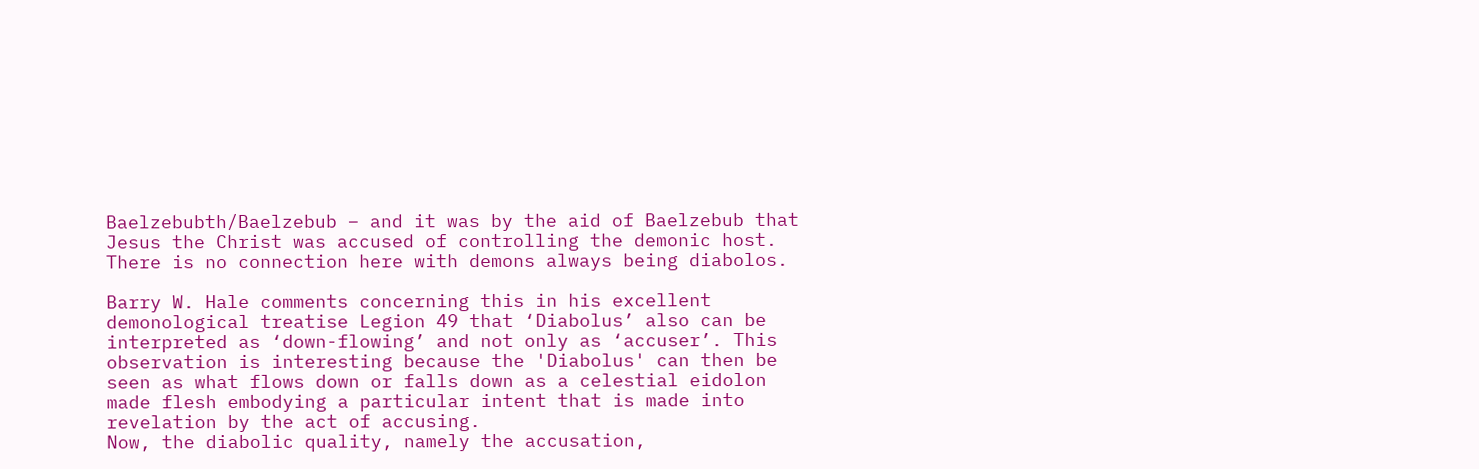Baelzebubth/Baelzebub – and it was by the aid of Baelzebub that Jesus the Christ was accused of controlling the demonic host. There is no connection here with demons always being diabolos.

Barry W. Hale comments concerning this in his excellent demonological treatise Legion 49 that ‘Diabolus’ also can be interpreted as ‘down-flowing’ and not only as ‘accuser’. This observation is interesting because the 'Diabolus' can then be seen as what flows down or falls down as a celestial eidolon made flesh embodying a particular intent that is made into revelation by the act of accusing.
Now, the diabolic quality, namely the accusation,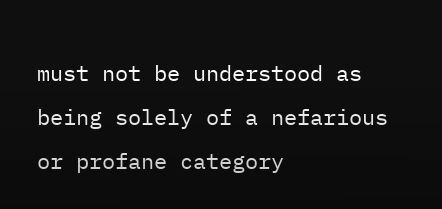must not be understood as being solely of a nefarious or profane category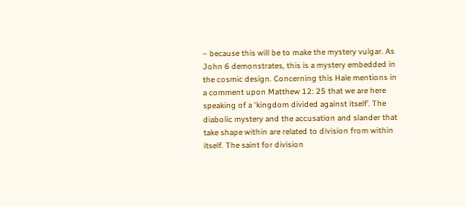– because this will be to make the mystery vulgar. As John 6 demonstrates, this is a mystery embedded in the cosmic design. Concerning this Hale mentions in a comment upon Matthew 12: 25 that we are here speaking of a ‘kingdom divided against itself’. The diabolic mystery and the accusation and slander that take shape within are related to division from within itself. The saint for division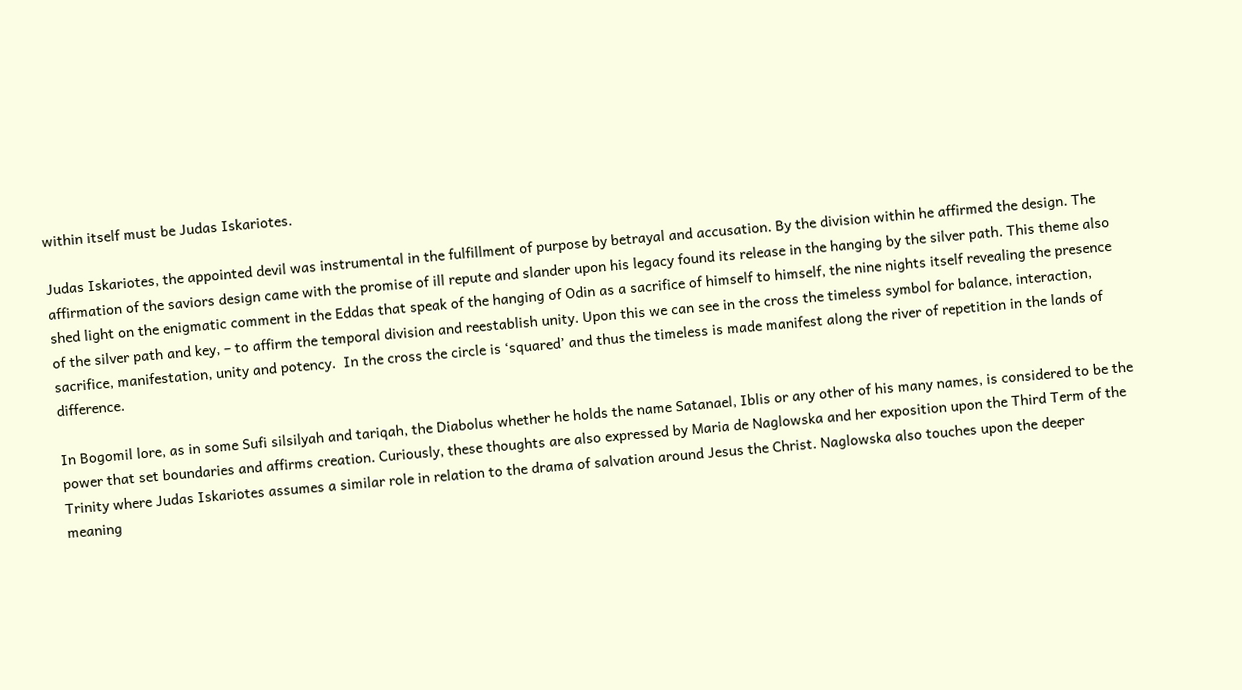within itself must be Judas Iskariotes.

Judas Iskariotes, the appointed devil was instrumental in the fulfillment of purpose by betrayal and accusation. By the division within he affirmed the design. The affirmation of the saviors design came with the promise of ill repute and slander upon his legacy found its release in the hanging by the silver path. This theme also shed light on the enigmatic comment in the Eddas that speak of the hanging of Odin as a sacrifice of himself to himself, the nine nights itself revealing the presence of the silver path and key, – to affirm the temporal division and reestablish unity. Upon this we can see in the cross the timeless symbol for balance, interaction, sacrifice, manifestation, unity and potency.  In the cross the circle is ‘squared’ and thus the timeless is made manifest along the river of repetition in the lands of difference.

In Bogomil lore, as in some Sufi silsilyah and tariqah, the Diabolus whether he holds the name Satanael, Iblis or any other of his many names, is considered to be the power that set boundaries and affirms creation. Curiously, these thoughts are also expressed by Maria de Naglowska and her exposition upon the Third Term of the Trinity where Judas Iskariotes assumes a similar role in relation to the drama of salvation around Jesus the Christ. Naglowska also touches upon the deeper meaning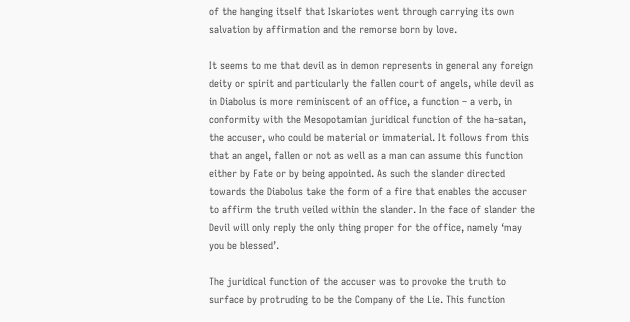of the hanging itself that Iskariotes went through carrying its own salvation by affirmation and the remorse born by love.

It seems to me that devil as in demon represents in general any foreign deity or spirit and particularly the fallen court of angels, while devil as in Diabolus is more reminiscent of an office, a function – a verb, in conformity with the Mesopotamian juridical function of the ha-satan, the accuser, who could be material or immaterial. It follows from this that an angel, fallen or not as well as a man can assume this function either by Fate or by being appointed. As such the slander directed towards the Diabolus take the form of a fire that enables the accuser to affirm the truth veiled within the slander. In the face of slander the Devil will only reply the only thing proper for the office, namely ‘may you be blessed’.

The juridical function of the accuser was to provoke the truth to surface by protruding to be the Company of the Lie. This function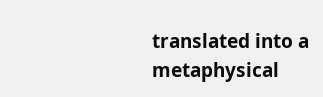translated into a metaphysical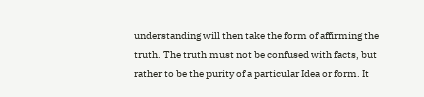understanding will then take the form of affirming the truth. The truth must not be confused with facts, but rather to be the purity of a particular Idea or form. It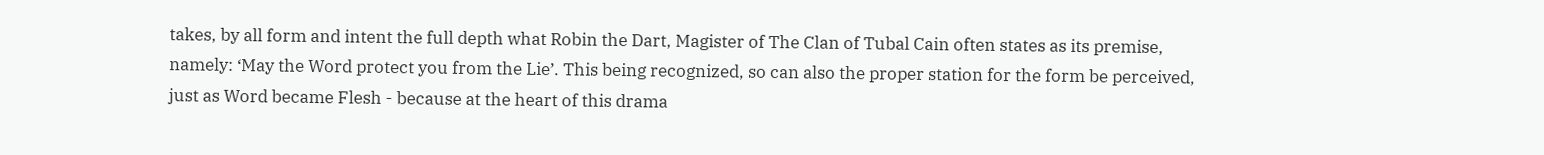takes, by all form and intent the full depth what Robin the Dart, Magister of The Clan of Tubal Cain often states as its premise, namely: ‘May the Word protect you from the Lie’. This being recognized, so can also the proper station for the form be perceived, just as Word became Flesh - because at the heart of this drama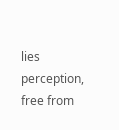lies perception, free from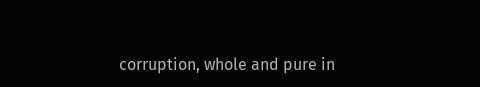corruption, whole and pure in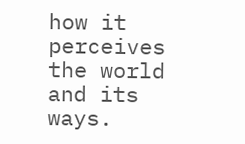how it perceives the world and its ways.